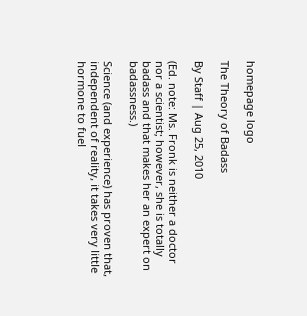homepage logo

The Theory of Badass

By Staff | Aug 25, 2010

(Ed. note: Ms. Fronk is neither a doctor nor a scientist; however, she is totally badass and that makes her an expert on badassness.)

Science (and experience) has proven that, independent of reality, it takes very little hormone to fuel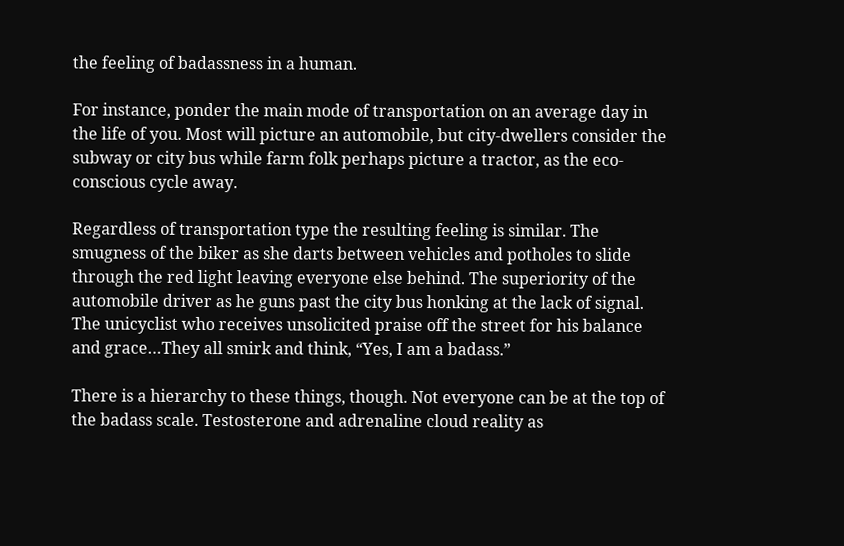the feeling of badassness in a human.

For instance, ponder the main mode of transportation on an average day in the life of you. Most will picture an automobile, but city-dwellers consider the subway or city bus while farm folk perhaps picture a tractor, as the eco-conscious cycle away.

Regardless of transportation type the resulting feeling is similar. The smugness of the biker as she darts between vehicles and potholes to slide through the red light leaving everyone else behind. The superiority of the automobile driver as he guns past the city bus honking at the lack of signal. The unicyclist who receives unsolicited praise off the street for his balance and grace…They all smirk and think, “Yes, I am a badass.”

There is a hierarchy to these things, though. Not everyone can be at the top of the badass scale. Testosterone and adrenaline cloud reality as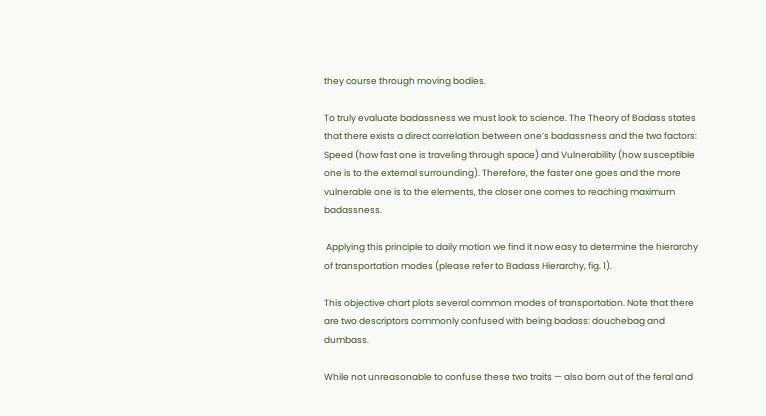they course through moving bodies.

To truly evaluate badassness we must look to science. The Theory of Badass states that there exists a direct correlation between one’s badassness and the two factors: Speed (how fast one is traveling through space) and Vulnerability (how susceptible one is to the external surrounding). Therefore, the faster one goes and the more vulnerable one is to the elements, the closer one comes to reaching maximum badassness.

 Applying this principle to daily motion we find it now easy to determine the hierarchy of transportation modes (please refer to Badass Hierarchy, fig. 1).

This objective chart plots several common modes of transportation. Note that there are two descriptors commonly confused with being badass: douchebag and dumbass.

While not unreasonable to confuse these two traits — also born out of the feral and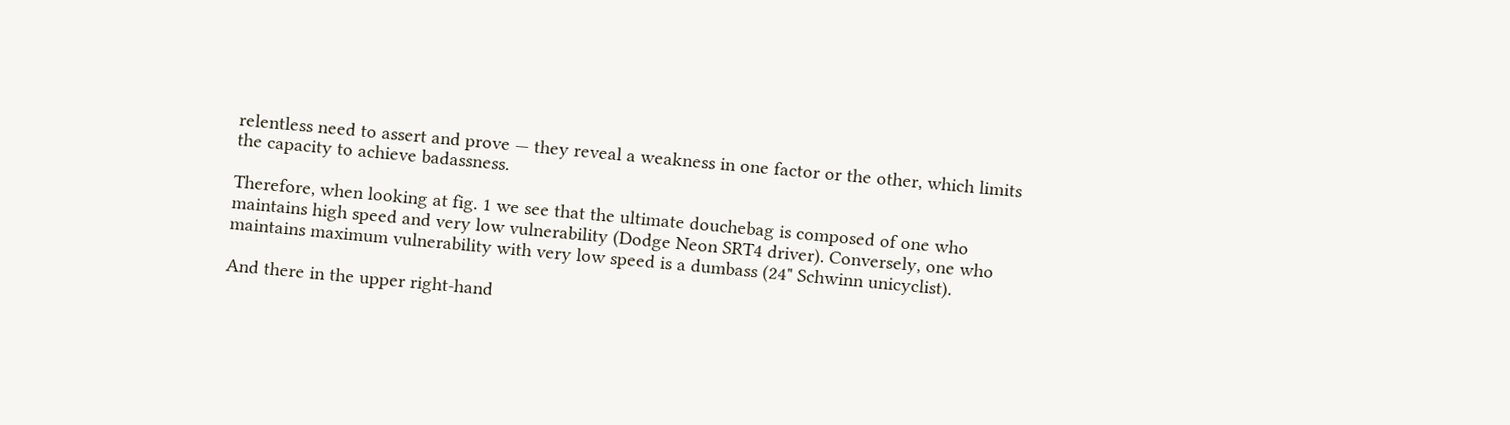relentless need to assert and prove — they reveal a weakness in one factor or the other, which limits the capacity to achieve badassness.

Therefore, when looking at fig. 1 we see that the ultimate douchebag is composed of one who maintains high speed and very low vulnerability (Dodge Neon SRT4 driver). Conversely, one who maintains maximum vulnerability with very low speed is a dumbass (24" Schwinn unicyclist).

And there in the upper right-hand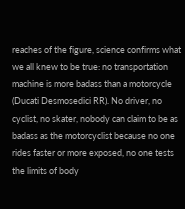reaches of the figure, science confirms what we all knew to be true: no transportation machine is more badass than a motorcycle (Ducati Desmosedici RR). No driver, no cyclist, no skater, nobody can claim to be as badass as the motorcyclist because no one rides faster or more exposed, no one tests the limits of body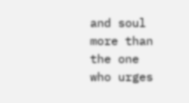and soul more than the one who urges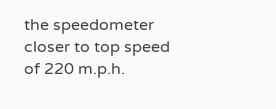the speedometer closer to top speed of 220 m.p.h.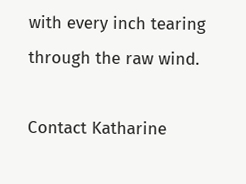with every inch tearing through the raw wind.

Contact Katharine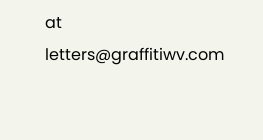at letters@graffitiwv.com